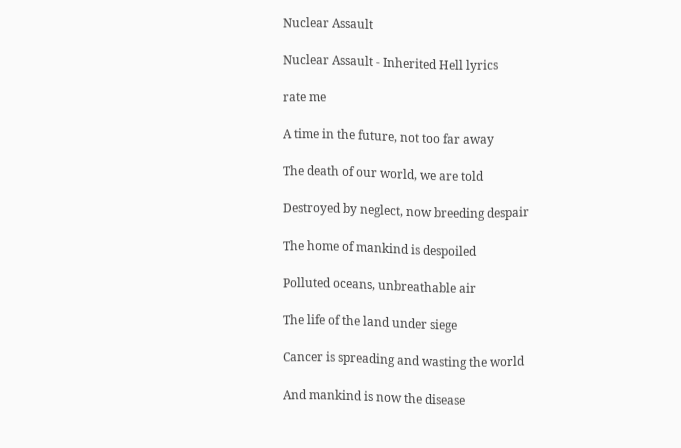Nuclear Assault

Nuclear Assault - Inherited Hell lyrics

rate me

A time in the future, not too far away

The death of our world, we are told

Destroyed by neglect, now breeding despair

The home of mankind is despoiled

Polluted oceans, unbreathable air

The life of the land under siege

Cancer is spreading and wasting the world

And mankind is now the disease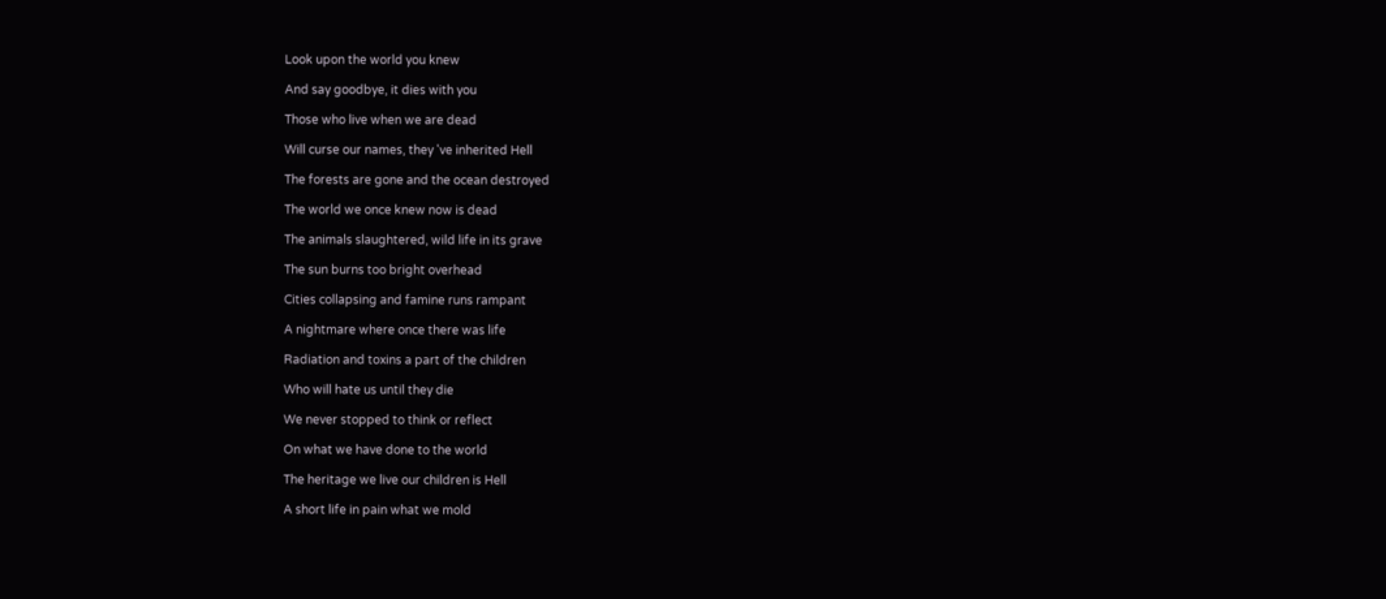Look upon the world you knew

And say goodbye, it dies with you

Those who live when we are dead

Will curse our names, they 've inherited Hell

The forests are gone and the ocean destroyed

The world we once knew now is dead

The animals slaughtered, wild life in its grave

The sun burns too bright overhead

Cities collapsing and famine runs rampant

A nightmare where once there was life

Radiation and toxins a part of the children

Who will hate us until they die

We never stopped to think or reflect

On what we have done to the world

The heritage we live our children is Hell

A short life in pain what we mold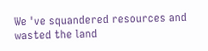We 've squandered resources and wasted the land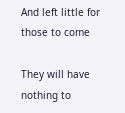And left little for those to come

They will have nothing to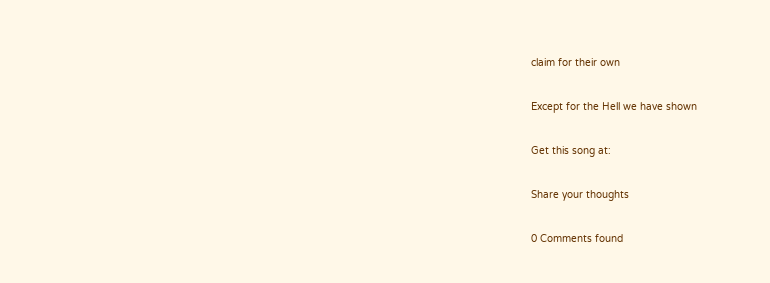claim for their own

Except for the Hell we have shown

Get this song at:

Share your thoughts

0 Comments found